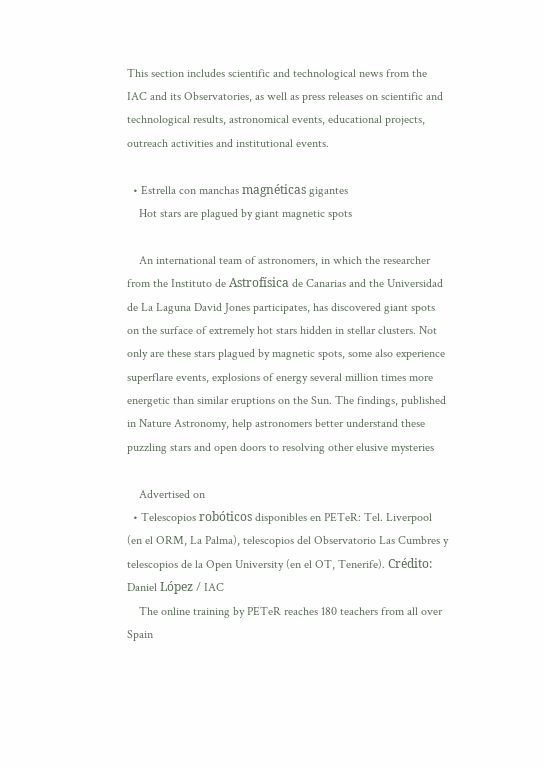This section includes scientific and technological news from the IAC and its Observatories, as well as press releases on scientific and technological results, astronomical events, educational projects, outreach activities and institutional events.

  • Estrella con manchas magnéticas gigantes
    Hot stars are plagued by giant magnetic spots

    An international team of astronomers, in which the researcher from the Instituto de Astrofísica de Canarias and the Universidad de La Laguna David Jones participates, has discovered giant spots on the surface of extremely hot stars hidden in stellar clusters. Not only are these stars plagued by magnetic spots, some also experience superflare events, explosions of energy several million times more energetic than similar eruptions on the Sun. The findings, published in Nature Astronomy, help astronomers better understand these puzzling stars and open doors to resolving other elusive mysteries

    Advertised on
  • Telescopios robóticos disponibles en PETeR: Tel. Liverpool (en el ORM, La Palma), telescopios del Observatorio Las Cumbres y telescopios de la Open University (en el OT, Tenerife). Crédito: Daniel López / IAC
    The online training by PETeR reaches 180 teachers from all over Spain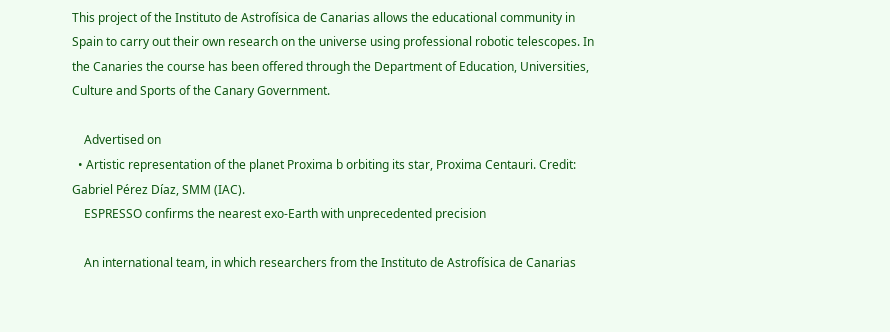This project of the Instituto de Astrofísica de Canarias allows the educational community in Spain to carry out their own research on the universe using professional robotic telescopes. In the Canaries the course has been offered through the Department of Education, Universities, Culture and Sports of the Canary Government.

    Advertised on
  • Artistic representation of the planet Proxima b orbiting its star, Proxima Centauri. Credit: Gabriel Pérez Díaz, SMM (IAC).
    ESPRESSO confirms the nearest exo-Earth with unprecedented precision

    An international team, in which researchers from the Instituto de Astrofísica de Canarias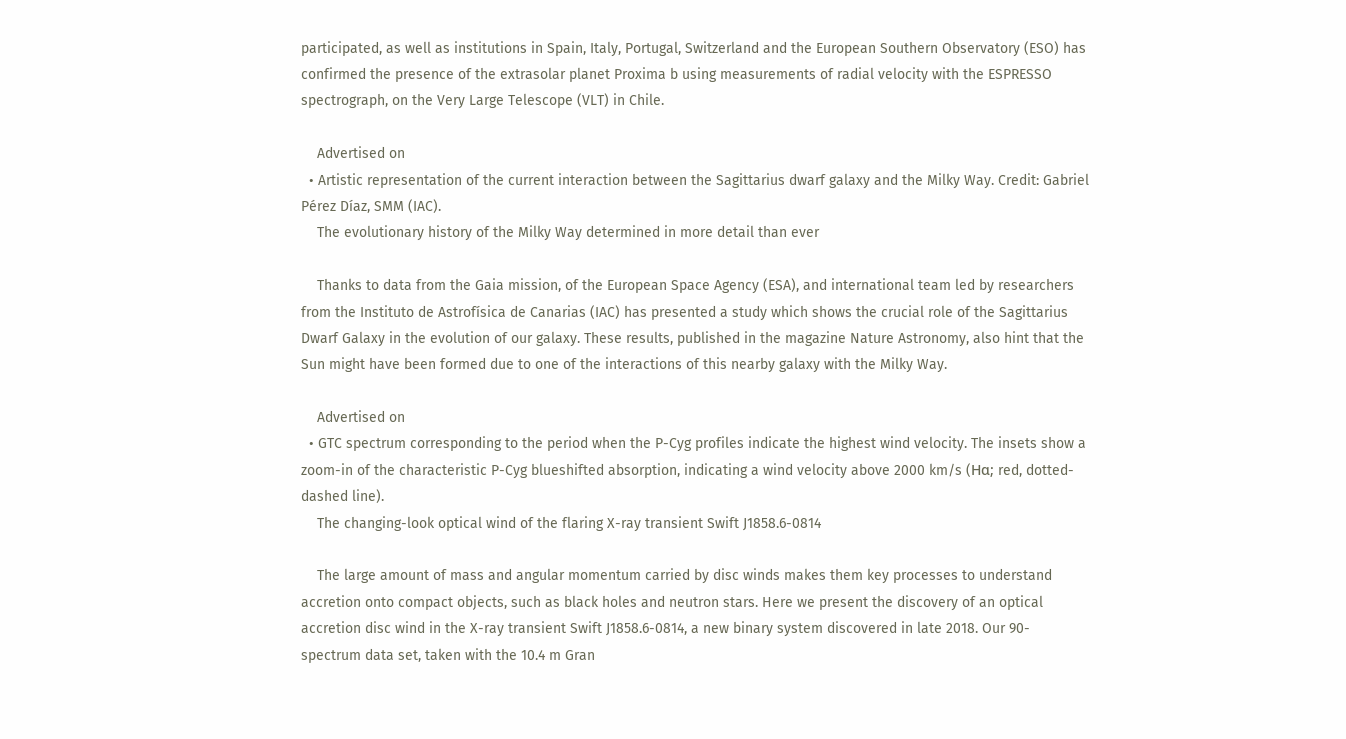participated, as well as institutions in Spain, Italy, Portugal, Switzerland and the European Southern Observatory (ESO) has confirmed the presence of the extrasolar planet Proxima b using measurements of radial velocity with the ESPRESSO spectrograph, on the Very Large Telescope (VLT) in Chile.

    Advertised on
  • Artistic representation of the current interaction between the Sagittarius dwarf galaxy and the Milky Way. Credit: Gabriel Pérez Díaz, SMM (IAC).
    The evolutionary history of the Milky Way determined in more detail than ever

    Thanks to data from the Gaia mission, of the European Space Agency (ESA), and international team led by researchers from the Instituto de Astrofísica de Canarias (IAC) has presented a study which shows the crucial role of the Sagittarius Dwarf Galaxy in the evolution of our galaxy. These results, published in the magazine Nature Astronomy, also hint that the Sun might have been formed due to one of the interactions of this nearby galaxy with the Milky Way.

    Advertised on
  • GTC spectrum corresponding to the period when the P-Cyg profiles indicate the highest wind velocity. The insets show a zoom-in of the characteristic P-Cyg blueshifted absorption, indicating a wind velocity above 2000 km/s (Hα; red, dotted-dashed line).
    The changing-look optical wind of the flaring X-ray transient Swift J1858.6-0814

    The large amount of mass and angular momentum carried by disc winds makes them key processes to understand accretion onto compact objects, such as black holes and neutron stars. Here we present the discovery of an optical accretion disc wind in the X-ray transient Swift J1858.6-0814, a new binary system discovered in late 2018. Our 90-spectrum data set, taken with the 10.4 m Gran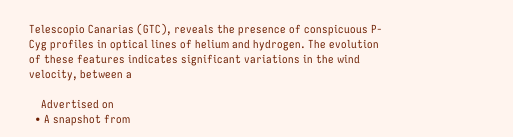Telescopio Canarias (GTC), reveals the presence of conspicuous P-Cyg profiles in optical lines of helium and hydrogen. The evolution of these features indicates significant variations in the wind velocity, between a

    Advertised on
  • A snapshot from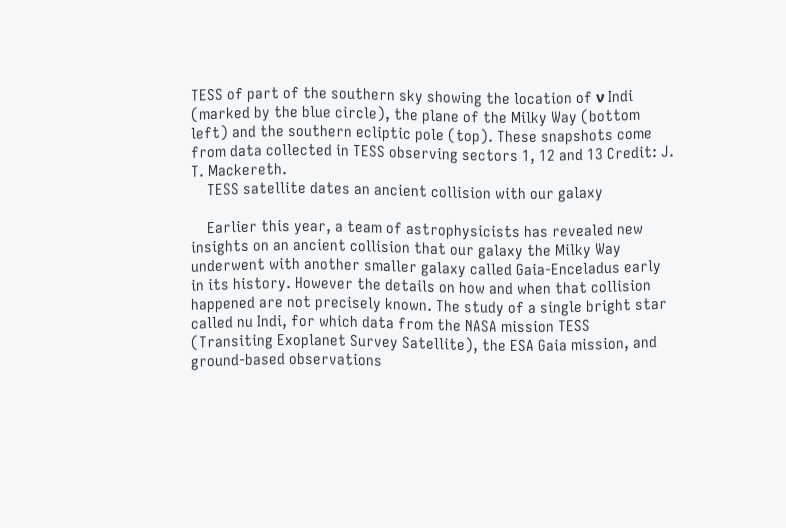TESS of part of the southern sky showing the location of ν Indi (marked by the blue circle), the plane of the Milky Way (bottom left) and the southern ecliptic pole (top). These snapshots come from data collected in TESS observing sectors 1, 12 and 13 Credit: J. T. Mackereth.
    TESS satellite dates an ancient collision with our galaxy

    Earlier this year, a team of astrophysicists has revealed new insights on an ancient collision that our galaxy the Milky Way underwent with another smaller galaxy called Gaia-Enceladus early in its history. However the details on how and when that collision happened are not precisely known. The study of a single bright star called nu Indi, for which data from the NASA mission TESS (Transiting Exoplanet Survey Satellite), the ESA Gaia mission, and ground-based observations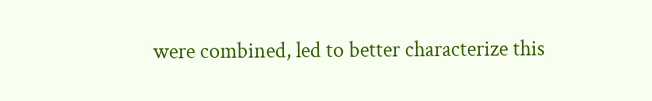were combined, led to better characterize this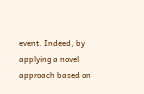event. Indeed, by applying a novel approach based on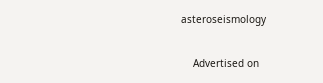asteroseismology

    Advertised on